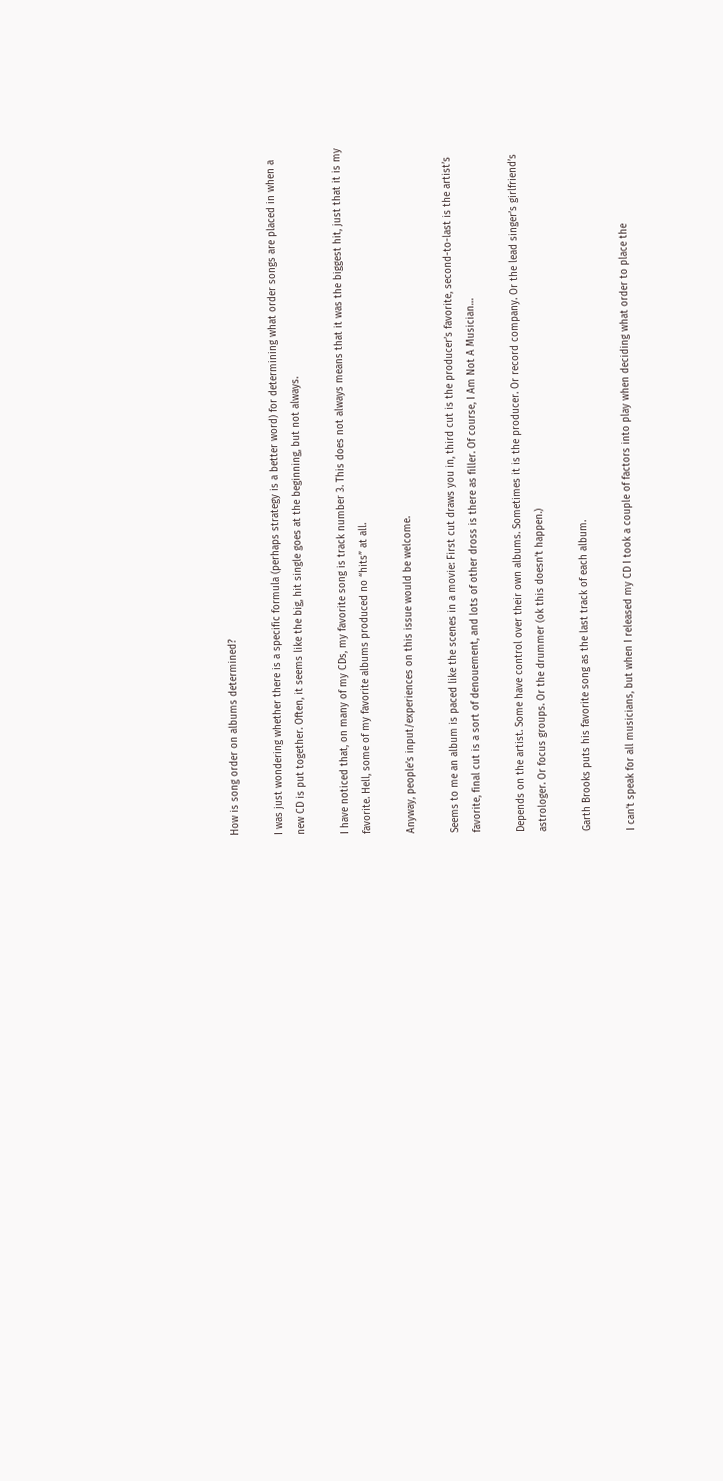How is song order on albums determined?

I was just wondering whether there is a specific formula (perhaps strategy is a better word) for determining what order songs are placed in when a new CD is put together. Often, it seems like the big, hit single goes at the beginning, but not always.

I have noticed that, on many of my CDs, my favorite song is track number 3. This does not always means that it was the biggest hit, just that it is my favorite. Hell, some of my favorite albums produced no “hits” at all.

Anyway, people’s input/experiences on this issue would be welcome.

Seems to me an album is paced like the scenes in a movie: First cut draws you in, third cut is the producer’s favorite, second-to-last is the artist’s favorite, final cut is a sort of denouement, and lots of other dross is there as filler. Of course, I Am Not A Musician…

Depends on the artist. Some have control over their own albums. Sometimes it is the producer. Or record company. Or the lead singer’s girlfriend’s astrologer. Or focus groups. Or the drummer (ok this doesn’t happen.)

Garth Brooks puts his favorite song as the last track of each album.

I can’t speak for all musicians, but when I released my CD I took a couple of factors into play when deciding what order to place the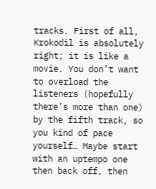tracks. First of all, Krokodil is absolutely right; it is like a movie. You don’t want to overload the listeners (hopefully there’s more than one) by the fifth track, so you kind of pace yourself… Maybe start with an uptempo one then back off, then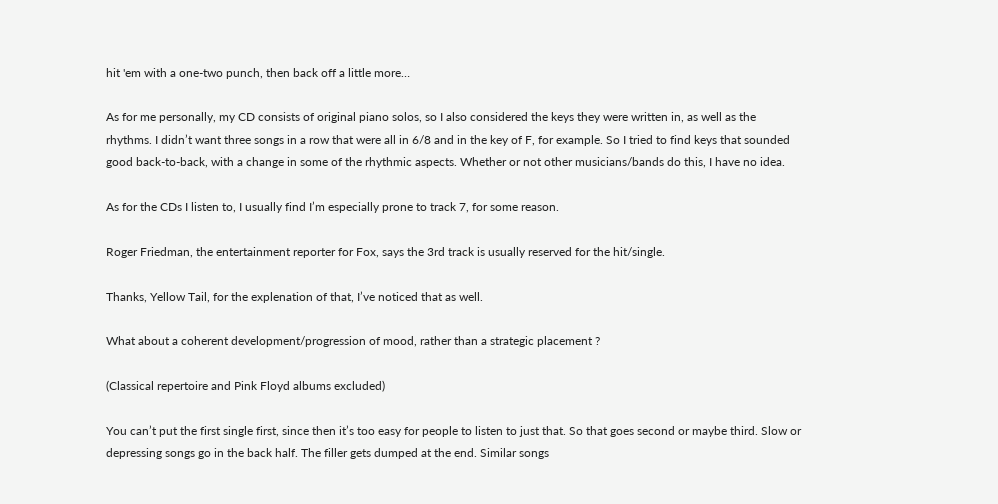hit 'em with a one-two punch, then back off a little more…

As for me personally, my CD consists of original piano solos, so I also considered the keys they were written in, as well as the rhythms. I didn’t want three songs in a row that were all in 6/8 and in the key of F, for example. So I tried to find keys that sounded good back-to-back, with a change in some of the rhythmic aspects. Whether or not other musicians/bands do this, I have no idea.

As for the CDs I listen to, I usually find I’m especially prone to track 7, for some reason.

Roger Friedman, the entertainment reporter for Fox, says the 3rd track is usually reserved for the hit/single.

Thanks, Yellow Tail, for the explenation of that, I’ve noticed that as well.

What about a coherent development/progression of mood, rather than a strategic placement ?

(Classical repertoire and Pink Floyd albums excluded)

You can’t put the first single first, since then it’s too easy for people to listen to just that. So that goes second or maybe third. Slow or depressing songs go in the back half. The filler gets dumped at the end. Similar songs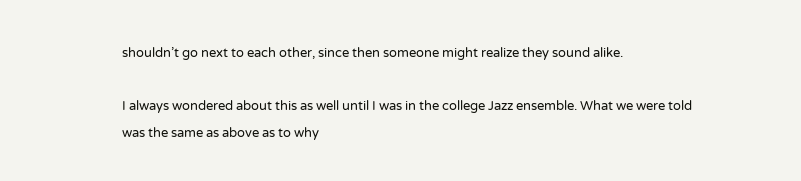shouldn’t go next to each other, since then someone might realize they sound alike.

I always wondered about this as well until I was in the college Jazz ensemble. What we were told was the same as above as to why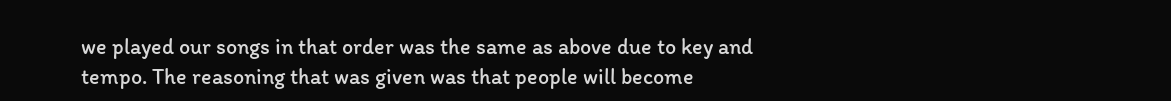we played our songs in that order was the same as above due to key and tempo. The reasoning that was given was that people will become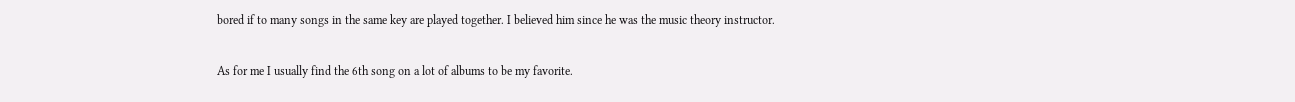bored if to many songs in the same key are played together. I believed him since he was the music theory instructor.

As for me I usually find the 6th song on a lot of albums to be my favorite.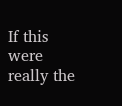If this were really the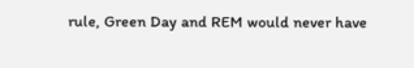rule, Green Day and REM would never have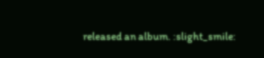released an album. :slight_smile: